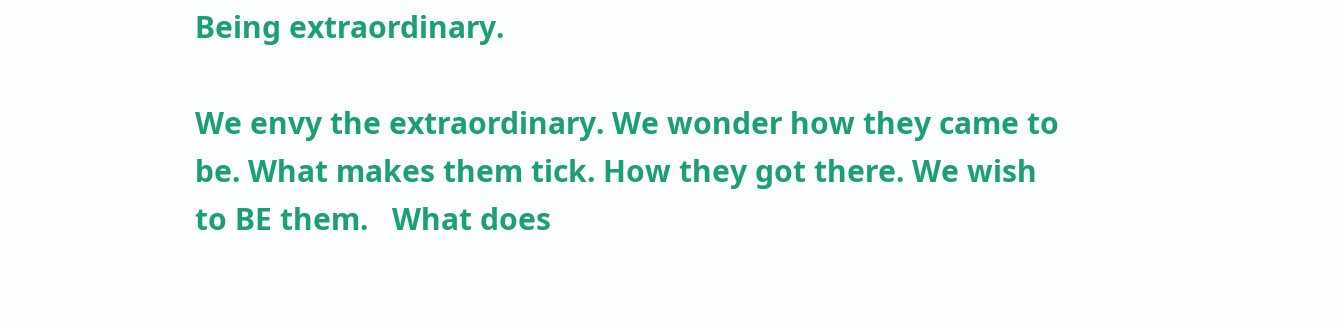Being extraordinary.

We envy the extraordinary. We wonder how they came to be. What makes them tick. How they got there. We wish to BE them.   What does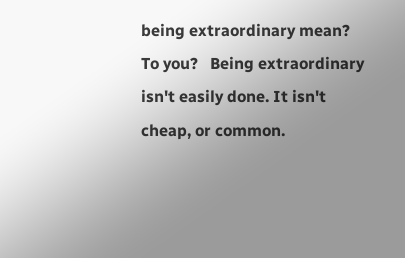being extraordinary mean? To you?   Being extraordinary isn't easily done. It isn't cheap, or common.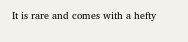It is rare and comes with a hefty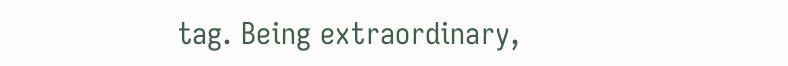tag. Being extraordinary,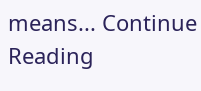means... Continue Reading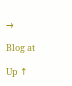→

Blog at

Up ↑